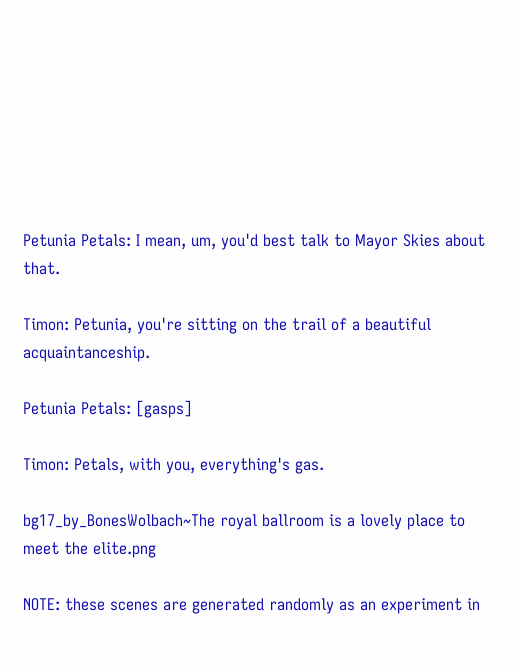Petunia Petals: I mean, um, you'd best talk to Mayor Skies about that.

Timon: Petunia, you're sitting on the trail of a beautiful acquaintanceship.

Petunia Petals: [gasps]

Timon: Petals, with you, everything's gas.

bg17_by_BonesWolbach~The royal ballroom is a lovely place to meet the elite.png

NOTE: these scenes are generated randomly as an experiment in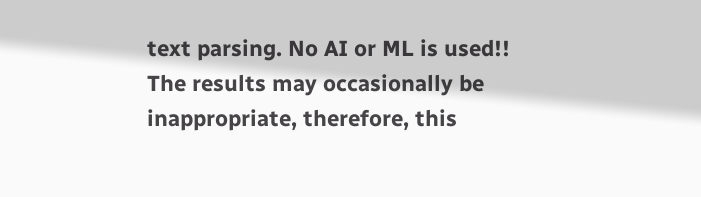text parsing. No AI or ML is used!!
The results may occasionally be inappropriate, therefore, this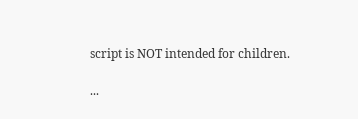script is NOT intended for children.

...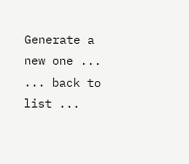Generate a new one ...
... back to list ...